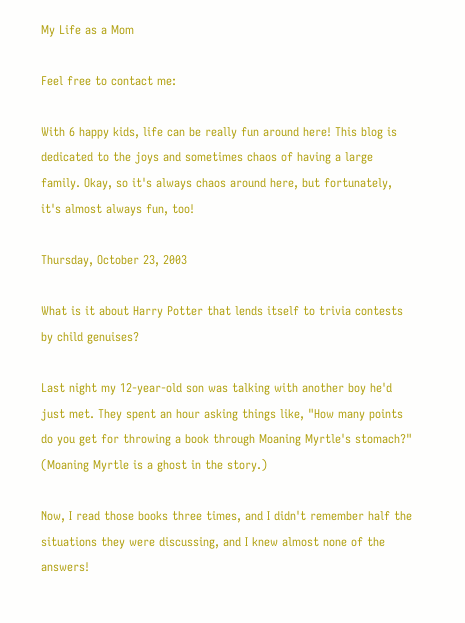My Life as a Mom

Feel free to contact me:

With 6 happy kids, life can be really fun around here! This blog is dedicated to the joys and sometimes chaos of having a large family. Okay, so it's always chaos around here, but fortunately, it's almost always fun, too!

Thursday, October 23, 2003

What is it about Harry Potter that lends itself to trivia contests by child genuises?

Last night my 12-year-old son was talking with another boy he'd just met. They spent an hour asking things like, "How many points do you get for throwing a book through Moaning Myrtle's stomach?" (Moaning Myrtle is a ghost in the story.)

Now, I read those books three times, and I didn't remember half the situations they were discussing, and I knew almost none of the answers!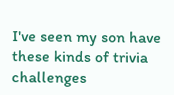I've seen my son have these kinds of trivia challenges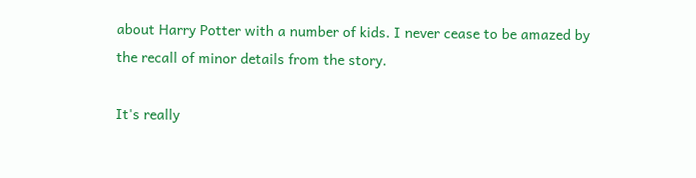about Harry Potter with a number of kids. I never cease to be amazed by the recall of minor details from the story.

It's really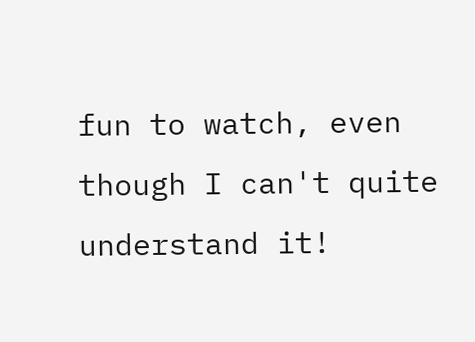fun to watch, even though I can't quite understand it!